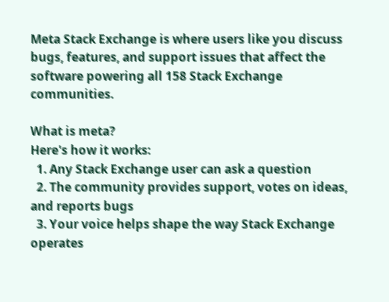Meta Stack Exchange is where users like you discuss bugs, features, and support issues that affect the software powering all 158 Stack Exchange communities.

What is meta?
Here's how it works:
  1. Any Stack Exchange user can ask a question
  2. The community provides support, votes on ideas, and reports bugs
  3. Your voice helps shape the way Stack Exchange operates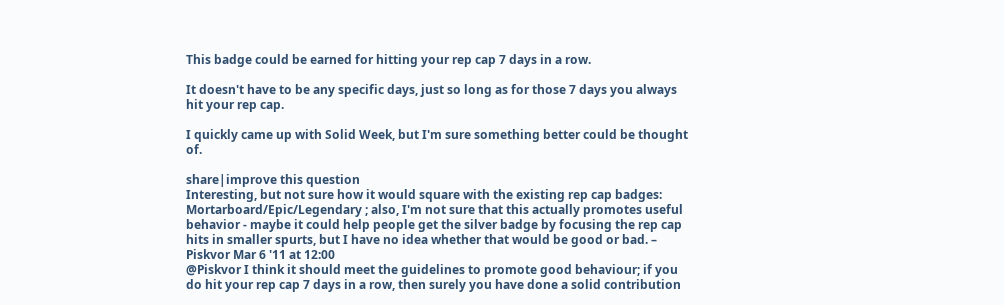This badge could be earned for hitting your rep cap 7 days in a row.

It doesn't have to be any specific days, just so long as for those 7 days you always hit your rep cap.

I quickly came up with Solid Week, but I'm sure something better could be thought of.

share|improve this question
Interesting, but not sure how it would square with the existing rep cap badges: Mortarboard/Epic/Legendary ; also, I'm not sure that this actually promotes useful behavior - maybe it could help people get the silver badge by focusing the rep cap hits in smaller spurts, but I have no idea whether that would be good or bad. – Piskvor Mar 6 '11 at 12:00
@Piskvor I think it should meet the guidelines to promote good behaviour; if you do hit your rep cap 7 days in a row, then surely you have done a solid contribution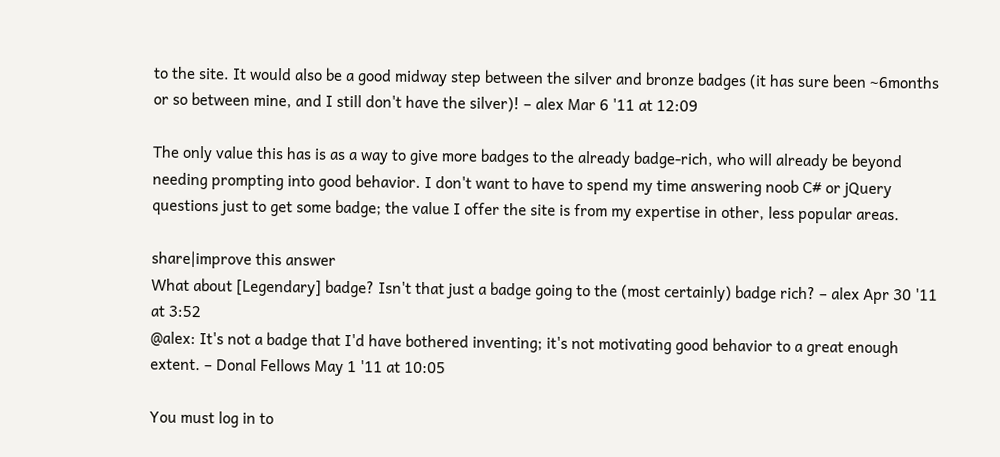to the site. It would also be a good midway step between the silver and bronze badges (it has sure been ~6months or so between mine, and I still don't have the silver)! – alex Mar 6 '11 at 12:09

The only value this has is as a way to give more badges to the already badge-rich, who will already be beyond needing prompting into good behavior. I don't want to have to spend my time answering noob C# or jQuery questions just to get some badge; the value I offer the site is from my expertise in other, less popular areas.

share|improve this answer
What about [Legendary] badge? Isn't that just a badge going to the (most certainly) badge rich? – alex Apr 30 '11 at 3:52
@alex: It's not a badge that I'd have bothered inventing; it's not motivating good behavior to a great enough extent. – Donal Fellows May 1 '11 at 10:05

You must log in to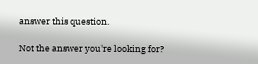answer this question.

Not the answer you're looking for?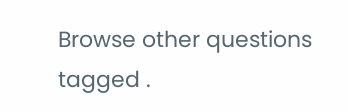Browse other questions tagged .